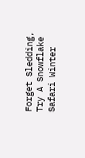Forget Sledding, Try A Snowflake Safari Winter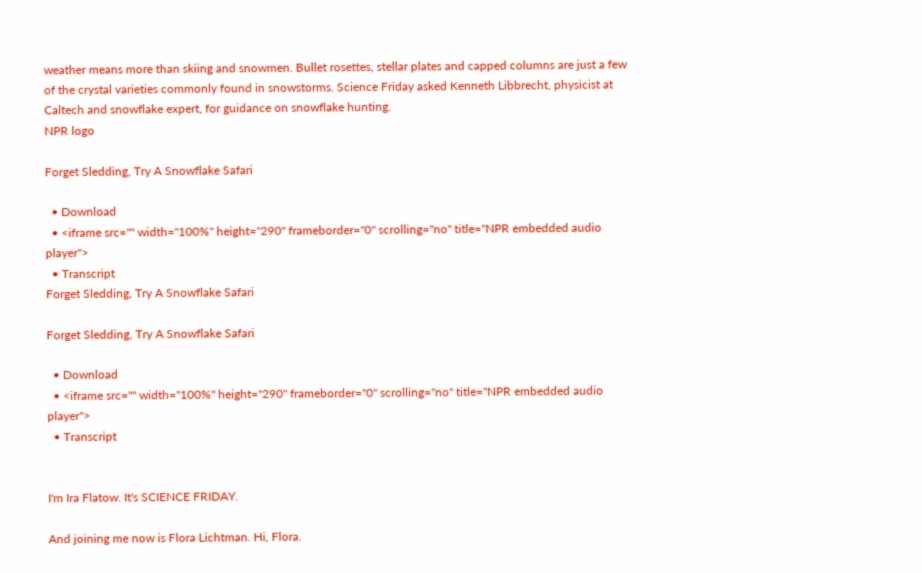weather means more than skiing and snowmen. Bullet rosettes, stellar plates and capped columns are just a few of the crystal varieties commonly found in snowstorms. Science Friday asked Kenneth Libbrecht, physicist at Caltech and snowflake expert, for guidance on snowflake hunting.
NPR logo

Forget Sledding, Try A Snowflake Safari

  • Download
  • <iframe src="" width="100%" height="290" frameborder="0" scrolling="no" title="NPR embedded audio player">
  • Transcript
Forget Sledding, Try A Snowflake Safari

Forget Sledding, Try A Snowflake Safari

  • Download
  • <iframe src="" width="100%" height="290" frameborder="0" scrolling="no" title="NPR embedded audio player">
  • Transcript


I'm Ira Flatow. It's SCIENCE FRIDAY.

And joining me now is Flora Lichtman. Hi, Flora.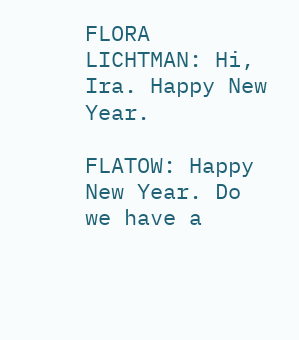FLORA LICHTMAN: Hi, Ira. Happy New Year.

FLATOW: Happy New Year. Do we have a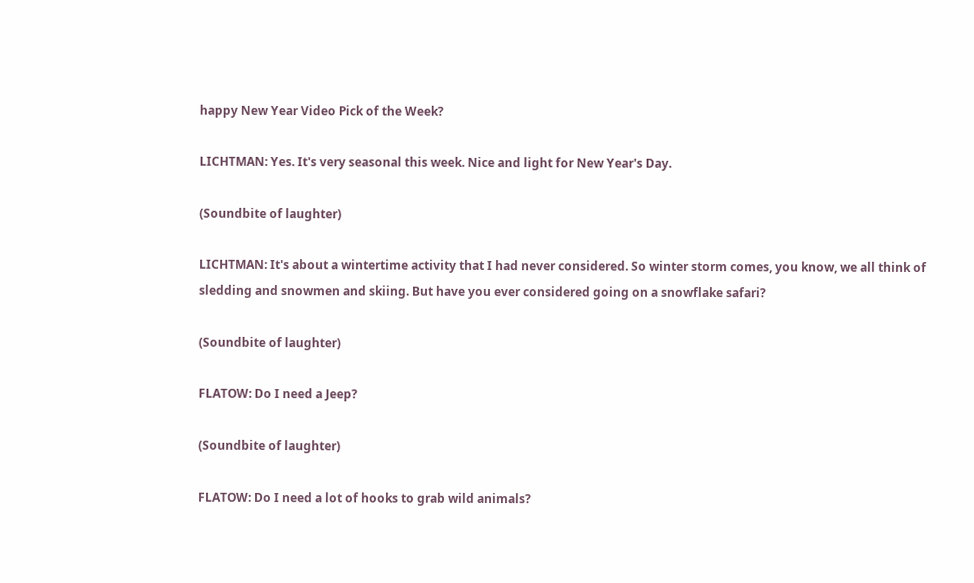happy New Year Video Pick of the Week?

LICHTMAN: Yes. It's very seasonal this week. Nice and light for New Year's Day.

(Soundbite of laughter)

LICHTMAN: It's about a wintertime activity that I had never considered. So winter storm comes, you know, we all think of sledding and snowmen and skiing. But have you ever considered going on a snowflake safari?

(Soundbite of laughter)

FLATOW: Do I need a Jeep?

(Soundbite of laughter)

FLATOW: Do I need a lot of hooks to grab wild animals?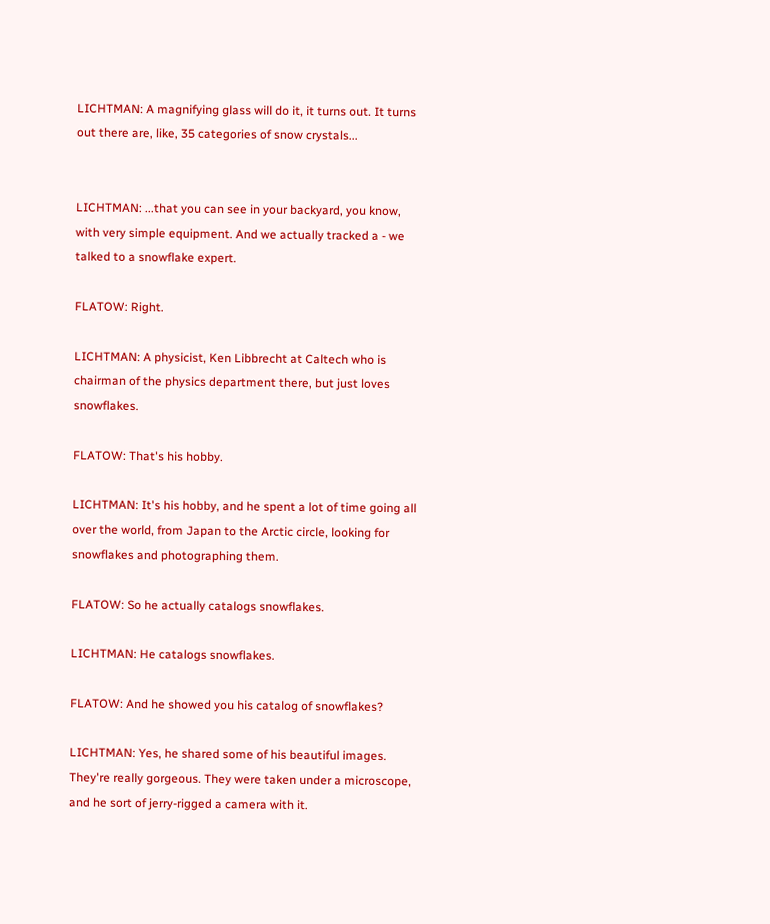LICHTMAN: A magnifying glass will do it, it turns out. It turns out there are, like, 35 categories of snow crystals...


LICHTMAN: ...that you can see in your backyard, you know, with very simple equipment. And we actually tracked a - we talked to a snowflake expert.

FLATOW: Right.

LICHTMAN: A physicist, Ken Libbrecht at Caltech who is chairman of the physics department there, but just loves snowflakes.

FLATOW: That's his hobby.

LICHTMAN: It's his hobby, and he spent a lot of time going all over the world, from Japan to the Arctic circle, looking for snowflakes and photographing them.

FLATOW: So he actually catalogs snowflakes.

LICHTMAN: He catalogs snowflakes.

FLATOW: And he showed you his catalog of snowflakes?

LICHTMAN: Yes, he shared some of his beautiful images. They're really gorgeous. They were taken under a microscope, and he sort of jerry-rigged a camera with it.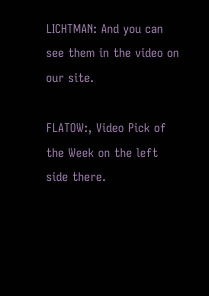LICHTMAN: And you can see them in the video on our site.

FLATOW:, Video Pick of the Week on the left side there.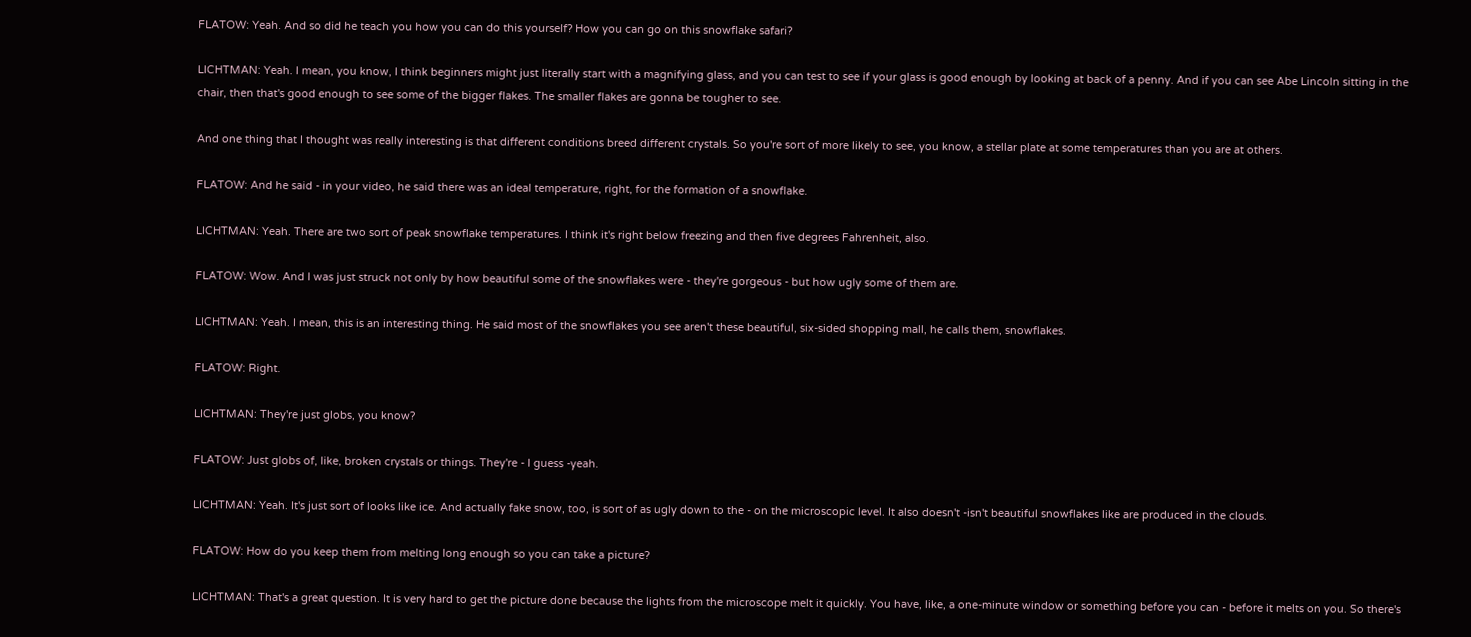FLATOW: Yeah. And so did he teach you how you can do this yourself? How you can go on this snowflake safari?

LICHTMAN: Yeah. I mean, you know, I think beginners might just literally start with a magnifying glass, and you can test to see if your glass is good enough by looking at back of a penny. And if you can see Abe Lincoln sitting in the chair, then that's good enough to see some of the bigger flakes. The smaller flakes are gonna be tougher to see.

And one thing that I thought was really interesting is that different conditions breed different crystals. So you're sort of more likely to see, you know, a stellar plate at some temperatures than you are at others.

FLATOW: And he said - in your video, he said there was an ideal temperature, right, for the formation of a snowflake.

LICHTMAN: Yeah. There are two sort of peak snowflake temperatures. I think it's right below freezing and then five degrees Fahrenheit, also.

FLATOW: Wow. And I was just struck not only by how beautiful some of the snowflakes were - they're gorgeous - but how ugly some of them are.

LICHTMAN: Yeah. I mean, this is an interesting thing. He said most of the snowflakes you see aren't these beautiful, six-sided shopping mall, he calls them, snowflakes.

FLATOW: Right.

LICHTMAN: They're just globs, you know?

FLATOW: Just globs of, like, broken crystals or things. They're - I guess -yeah.

LICHTMAN: Yeah. It's just sort of looks like ice. And actually fake snow, too, is sort of as ugly down to the - on the microscopic level. It also doesn't -isn't beautiful snowflakes like are produced in the clouds.

FLATOW: How do you keep them from melting long enough so you can take a picture?

LICHTMAN: That's a great question. It is very hard to get the picture done because the lights from the microscope melt it quickly. You have, like, a one-minute window or something before you can - before it melts on you. So there's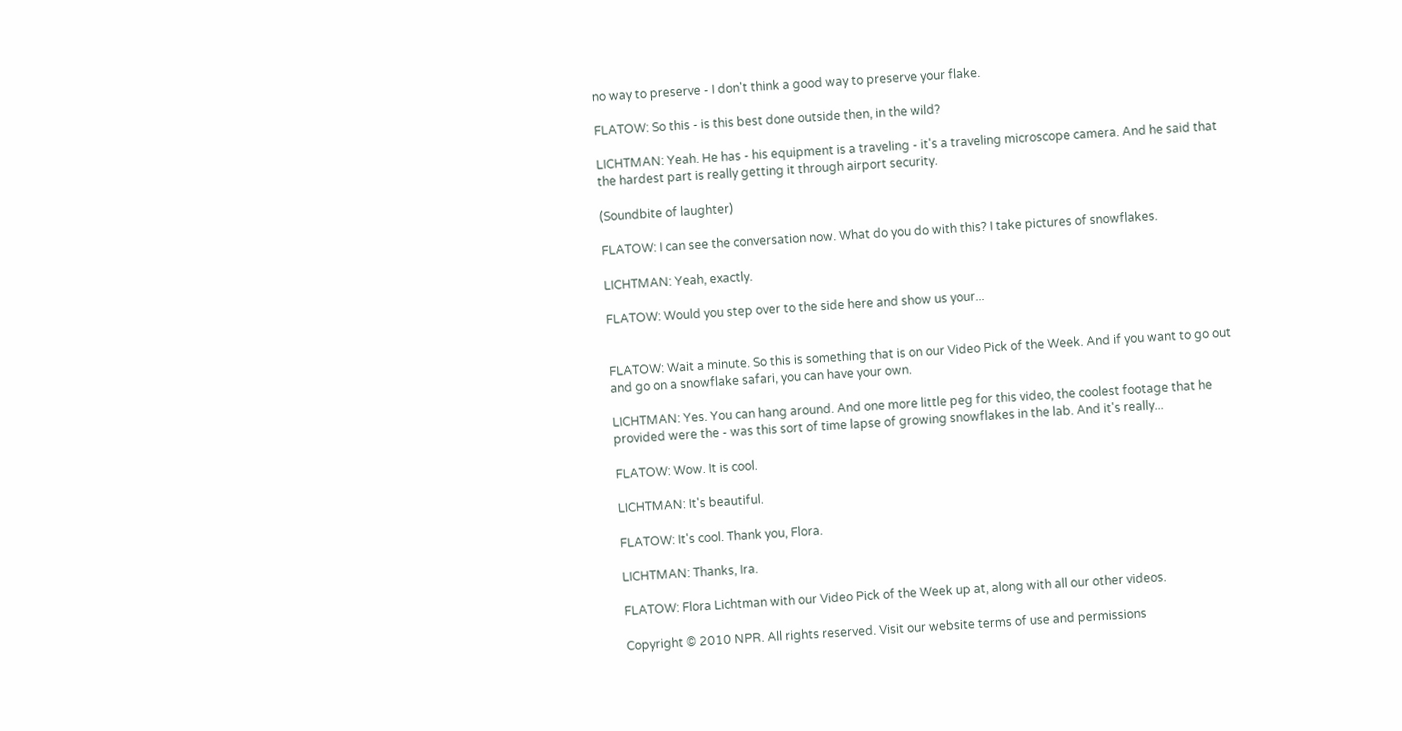no way to preserve - I don't think a good way to preserve your flake.

FLATOW: So this - is this best done outside then, in the wild?

LICHTMAN: Yeah. He has - his equipment is a traveling - it's a traveling microscope camera. And he said that the hardest part is really getting it through airport security.

(Soundbite of laughter)

FLATOW: I can see the conversation now. What do you do with this? I take pictures of snowflakes.

LICHTMAN: Yeah, exactly.

FLATOW: Would you step over to the side here and show us your...


FLATOW: Wait a minute. So this is something that is on our Video Pick of the Week. And if you want to go out and go on a snowflake safari, you can have your own.

LICHTMAN: Yes. You can hang around. And one more little peg for this video, the coolest footage that he provided were the - was this sort of time lapse of growing snowflakes in the lab. And it's really...

FLATOW: Wow. It is cool.

LICHTMAN: It's beautiful.

FLATOW: It's cool. Thank you, Flora.

LICHTMAN: Thanks, Ira.

FLATOW: Flora Lichtman with our Video Pick of the Week up at, along with all our other videos.

Copyright © 2010 NPR. All rights reserved. Visit our website terms of use and permissions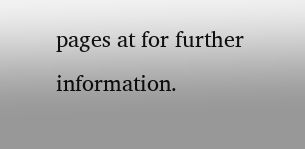pages at for further information.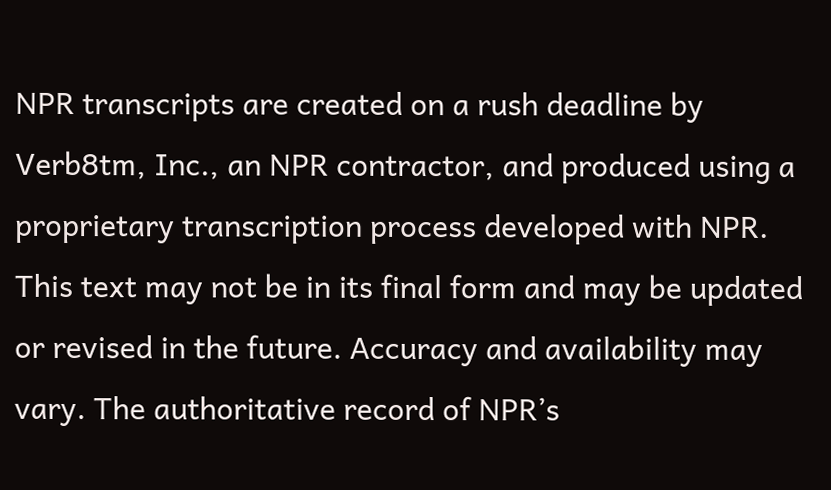NPR transcripts are created on a rush deadline by Verb8tm, Inc., an NPR contractor, and produced using a proprietary transcription process developed with NPR. This text may not be in its final form and may be updated or revised in the future. Accuracy and availability may vary. The authoritative record of NPR’s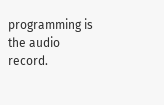programming is the audio record.